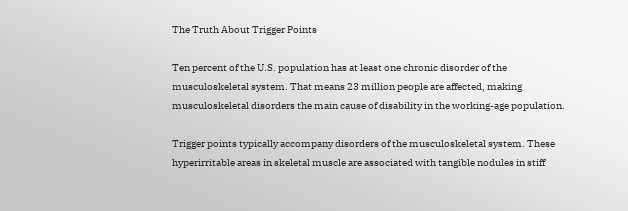The Truth About Trigger Points

Ten percent of the U.S. population has at least one chronic disorder of the musculoskeletal system. That means 23 million people are affected, making musculoskeletal disorders the main cause of disability in the working-age population.

Trigger points typically accompany disorders of the musculoskeletal system. These hyperirritable areas in skeletal muscle are associated with tangible nodules in stiff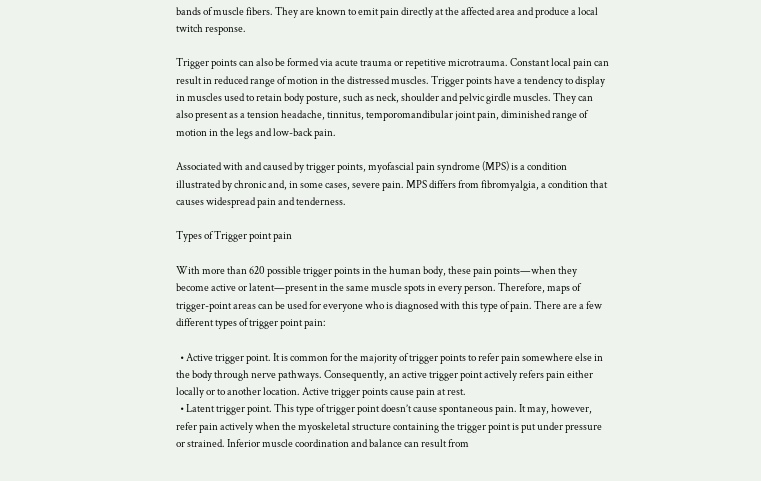bands of muscle fibers. They are known to emit pain directly at the affected area and produce a local twitch response.

Trigger points can also be formed via acute trauma or repetitive microtrauma. Constant local pain can result in reduced range of motion in the distressed muscles. Trigger points have a tendency to display in muscles used to retain body posture, such as neck, shoulder and pelvic girdle muscles. They can also present as a tension headache, tinnitus, temporomandibular joint pain, diminished range of motion in the legs and low-back pain.

Associated with and caused by trigger points, myofascial pain syndrome (MPS) is a condition illustrated by chronic and, in some cases, severe pain. MPS differs from fibromyalgia, a condition that causes widespread pain and tenderness.

Types of Trigger point pain

With more than 620 possible trigger points in the human body, these pain points—when they become active or latent—present in the same muscle spots in every person. Therefore, maps of trigger-point areas can be used for everyone who is diagnosed with this type of pain. There are a few different types of trigger point pain:

  • Active trigger point. It is common for the majority of trigger points to refer pain somewhere else in the body through nerve pathways. Consequently, an active trigger point actively refers pain either locally or to another location. Active trigger points cause pain at rest.
  • Latent trigger point. This type of trigger point doesn’t cause spontaneous pain. It may, however, refer pain actively when the myoskeletal structure containing the trigger point is put under pressure or strained. Inferior muscle coordination and balance can result from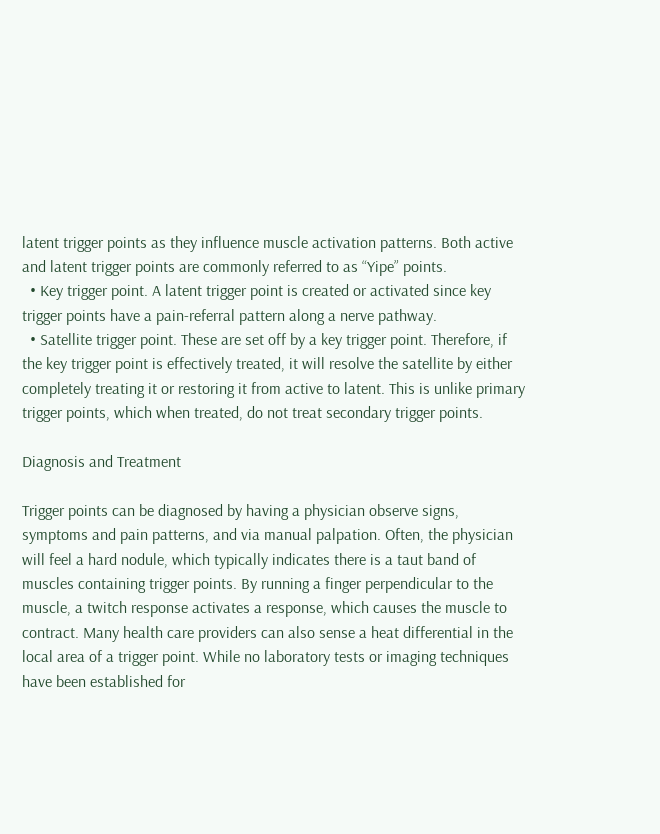latent trigger points as they influence muscle activation patterns. Both active and latent trigger points are commonly referred to as “Yipe” points.
  • Key trigger point. A latent trigger point is created or activated since key trigger points have a pain-referral pattern along a nerve pathway.
  • Satellite trigger point. These are set off by a key trigger point. Therefore, if the key trigger point is effectively treated, it will resolve the satellite by either completely treating it or restoring it from active to latent. This is unlike primary trigger points, which when treated, do not treat secondary trigger points.

Diagnosis and Treatment

Trigger points can be diagnosed by having a physician observe signs, symptoms and pain patterns, and via manual palpation. Often, the physician will feel a hard nodule, which typically indicates there is a taut band of muscles containing trigger points. By running a finger perpendicular to the muscle, a twitch response activates a response, which causes the muscle to contract. Many health care providers can also sense a heat differential in the local area of a trigger point. While no laboratory tests or imaging techniques have been established for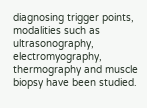diagnosing trigger points, modalities such as ultrasonography, electromyography, thermography and muscle biopsy have been studied.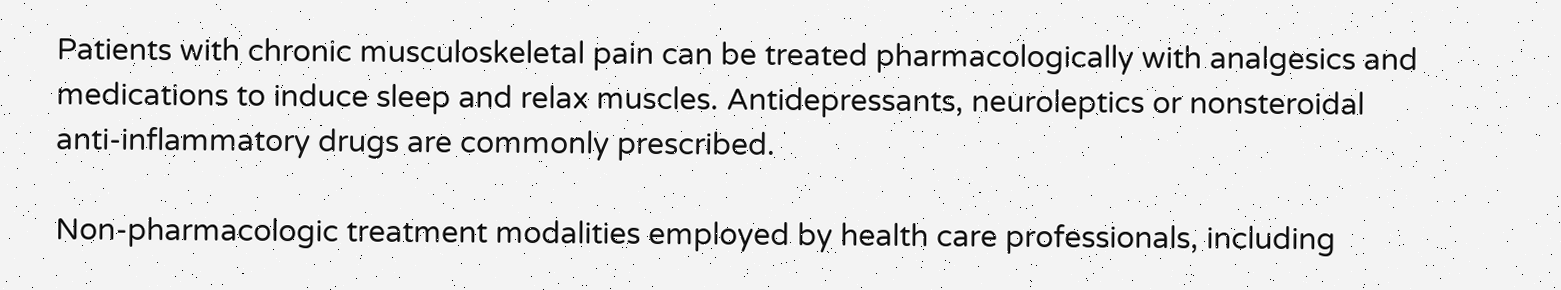Patients with chronic musculoskeletal pain can be treated pharmacologically with analgesics and medications to induce sleep and relax muscles. Antidepressants, neuroleptics or nonsteroidal anti-inflammatory drugs are commonly prescribed.

Non-pharmacologic treatment modalities employed by health care professionals, including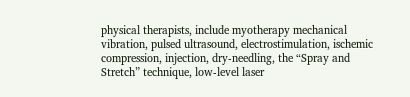physical therapists, include myotherapy mechanical vibration, pulsed ultrasound, electrostimulation, ischemic compression, injection, dry-needling, the “Spray and Stretch” technique, low-level laser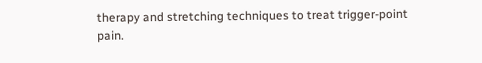therapy and stretching techniques to treat trigger-point pain.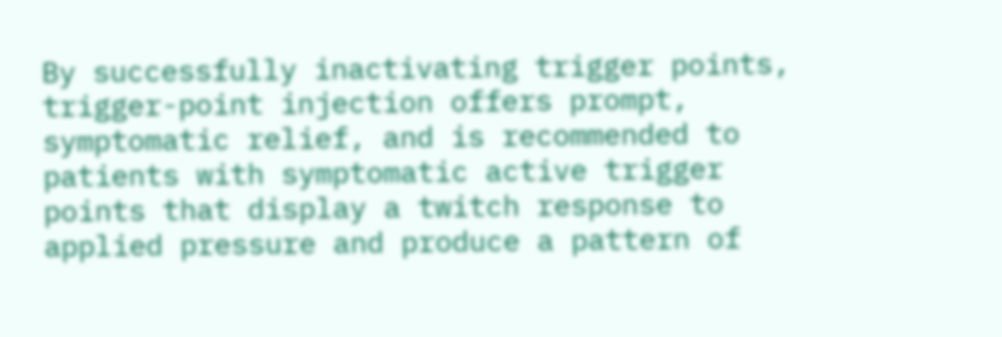By successfully inactivating trigger points, trigger-point injection offers prompt, symptomatic relief, and is recommended to patients with symptomatic active trigger points that display a twitch response to applied pressure and produce a pattern of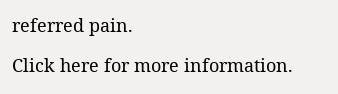referred pain.

Click here for more information.